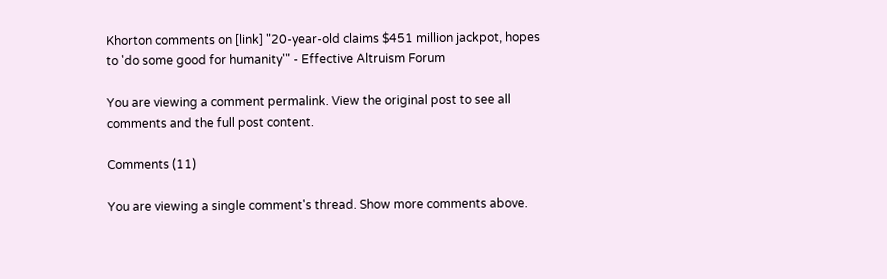Khorton comments on [link] "20-year-old claims $451 million jackpot, hopes to 'do some good for humanity'" - Effective Altruism Forum

You are viewing a comment permalink. View the original post to see all comments and the full post content.

Comments (11)

You are viewing a single comment's thread. Show more comments above.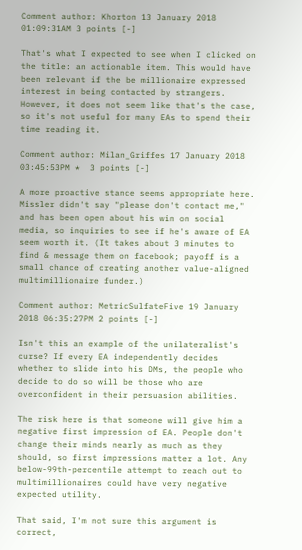Comment author: Khorton 13 January 2018 01:09:31AM 3 points [-]

That's what I expected to see when I clicked on the title: an actionable item. This would have been relevant if the be millionaire expressed interest in being contacted by strangers. However, it does not seem like that's the case, so it's not useful for many EAs to spend their time reading it.

Comment author: Milan_Griffes 17 January 2018 03:45:53PM *  3 points [-]

A more proactive stance seems appropriate here. Missler didn't say "please don't contact me," and has been open about his win on social media, so inquiries to see if he's aware of EA seem worth it. (It takes about 3 minutes to find & message them on facebook; payoff is a small chance of creating another value-aligned multimillionaire funder.)

Comment author: MetricSulfateFive 19 January 2018 06:35:27PM 2 points [-]

Isn't this an example of the unilateralist's curse? If every EA independently decides whether to slide into his DMs, the people who decide to do so will be those who are overconfident in their persuasion abilities.

The risk here is that someone will give him a negative first impression of EA. People don't change their minds nearly as much as they should, so first impressions matter a lot. Any below-99th-percentile attempt to reach out to multimillionaires could have very negative expected utility.

That said, I'm not sure this argument is correct,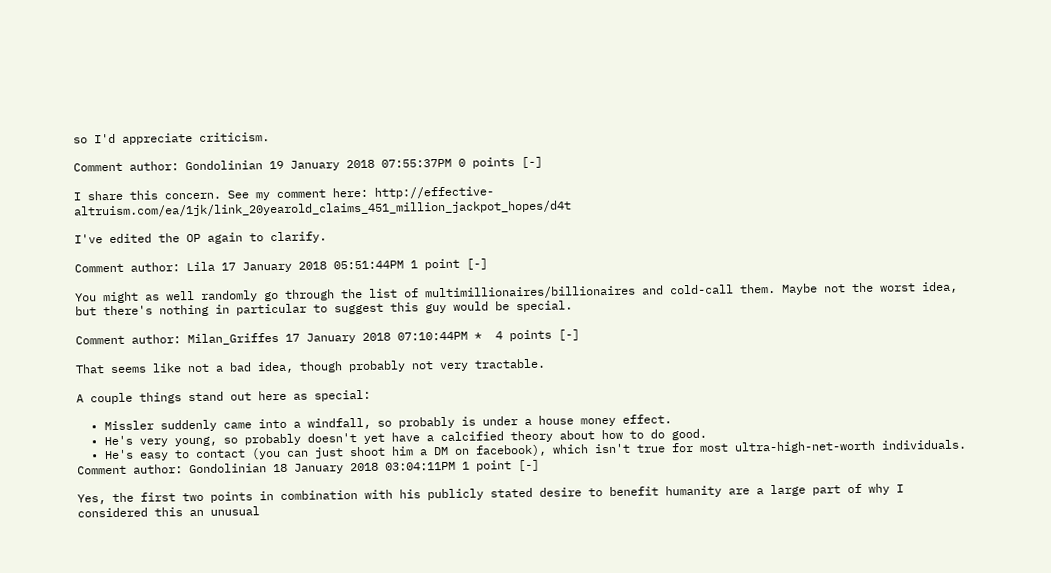so I'd appreciate criticism.

Comment author: Gondolinian 19 January 2018 07:55:37PM 0 points [-]

I share this concern. See my comment here: http://effective-altruism.com/ea/1jk/link_20yearold_claims_451_million_jackpot_hopes/d4t

I've edited the OP again to clarify.

Comment author: Lila 17 January 2018 05:51:44PM 1 point [-]

You might as well randomly go through the list of multimillionaires/billionaires and cold-call them. Maybe not the worst idea, but there's nothing in particular to suggest this guy would be special.

Comment author: Milan_Griffes 17 January 2018 07:10:44PM *  4 points [-]

That seems like not a bad idea, though probably not very tractable.

A couple things stand out here as special:

  • Missler suddenly came into a windfall, so probably is under a house money effect.
  • He's very young, so probably doesn't yet have a calcified theory about how to do good.
  • He's easy to contact (you can just shoot him a DM on facebook), which isn't true for most ultra-high-net-worth individuals.
Comment author: Gondolinian 18 January 2018 03:04:11PM 1 point [-]

Yes, the first two points in combination with his publicly stated desire to benefit humanity are a large part of why I considered this an unusual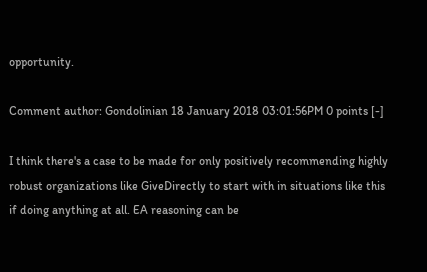opportunity.

Comment author: Gondolinian 18 January 2018 03:01:56PM 0 points [-]

I think there's a case to be made for only positively recommending highly robust organizations like GiveDirectly to start with in situations like this if doing anything at all. EA reasoning can be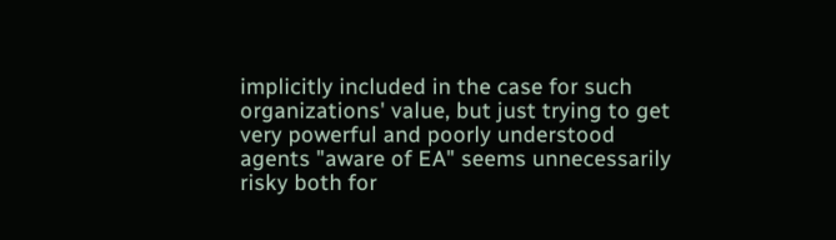implicitly included in the case for such organizations' value, but just trying to get very powerful and poorly understood agents "aware of EA" seems unnecessarily risky both for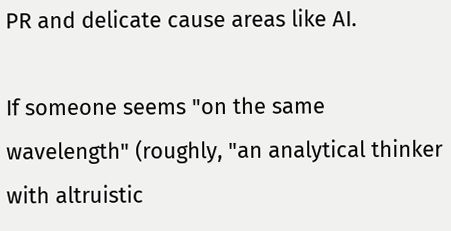PR and delicate cause areas like AI.

If someone seems "on the same wavelength" (roughly, "an analytical thinker with altruistic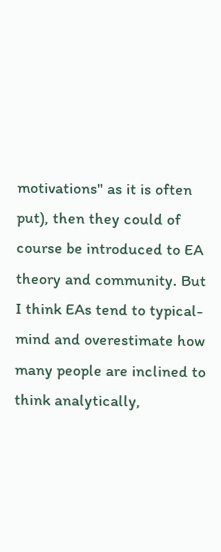motivations" as it is often put), then they could of course be introduced to EA theory and community. But I think EAs tend to typical-mind and overestimate how many people are inclined to think analytically,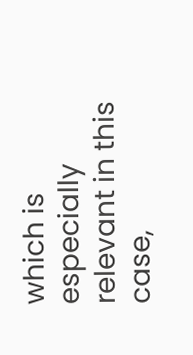which is especially relevant in this case,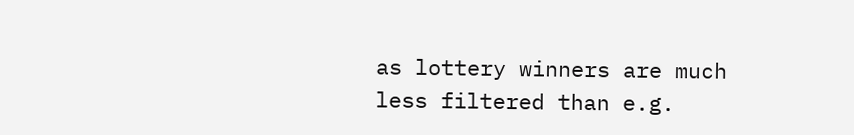as lottery winners are much less filtered than e.g.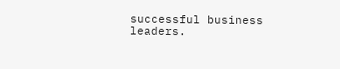successful business leaders.